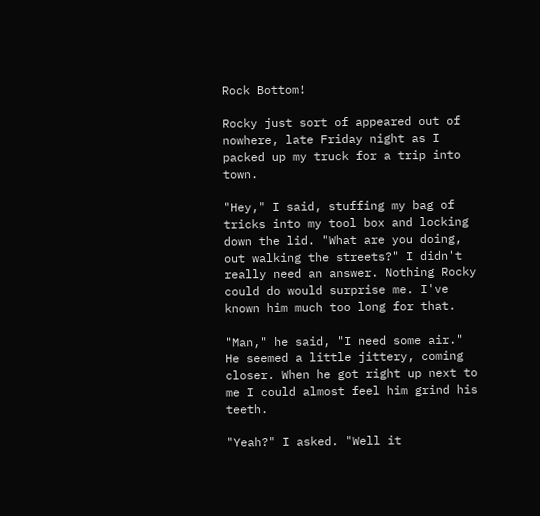Rock Bottom!

Rocky just sort of appeared out of nowhere, late Friday night as I packed up my truck for a trip into town.

"Hey," I said, stuffing my bag of tricks into my tool box and locking down the lid. "What are you doing, out walking the streets?" I didn't really need an answer. Nothing Rocky could do would surprise me. I've known him much too long for that.

"Man," he said, "I need some air." He seemed a little jittery, coming closer. When he got right up next to me I could almost feel him grind his teeth.

"Yeah?" I asked. "Well it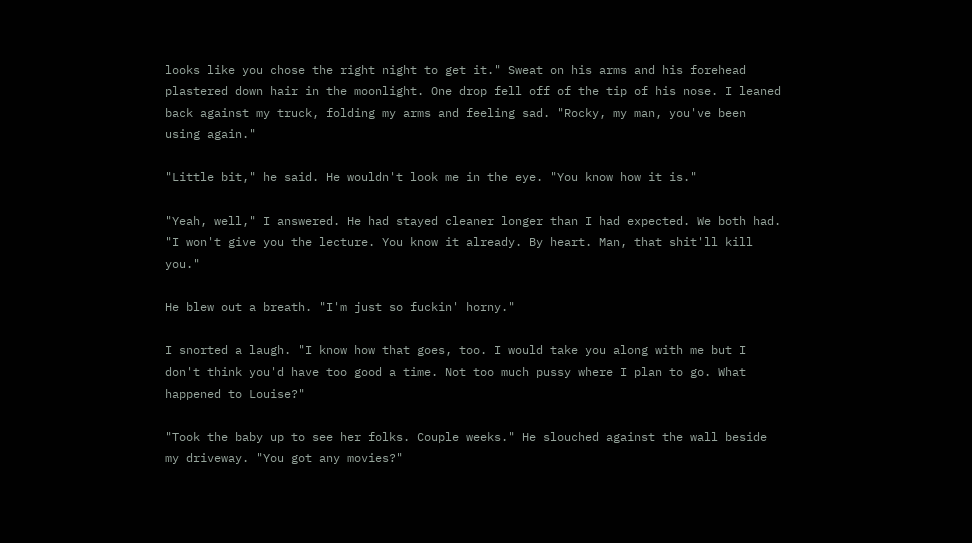looks like you chose the right night to get it." Sweat on his arms and his forehead plastered down hair in the moonlight. One drop fell off of the tip of his nose. I leaned back against my truck, folding my arms and feeling sad. "Rocky, my man, you've been using again."

"Little bit," he said. He wouldn't look me in the eye. "You know how it is."

"Yeah, well," I answered. He had stayed cleaner longer than I had expected. We both had. "I won't give you the lecture. You know it already. By heart. Man, that shit'll kill you."

He blew out a breath. "I'm just so fuckin' horny."

I snorted a laugh. "I know how that goes, too. I would take you along with me but I don't think you'd have too good a time. Not too much pussy where I plan to go. What happened to Louise?"

"Took the baby up to see her folks. Couple weeks." He slouched against the wall beside my driveway. "You got any movies?"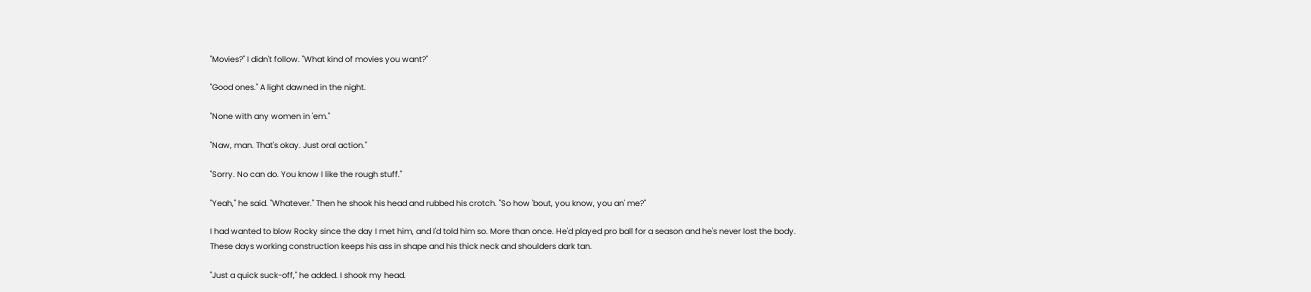"Movies?" I didn't follow. "What kind of movies you want?"

"Good ones." A light dawned in the night.

"None with any women in 'em."

"Naw, man. That's okay. Just oral action."

"Sorry. No can do. You know I like the rough stuff."

"Yeah," he said. "Whatever." Then he shook his head and rubbed his crotch. "So how 'bout, you know, you an' me?"

I had wanted to blow Rocky since the day I met him, and I'd told him so. More than once. He'd played pro ball for a season and he's never lost the body. These days working construction keeps his ass in shape and his thick neck and shoulders dark tan.

"Just a quick suck-off," he added. I shook my head.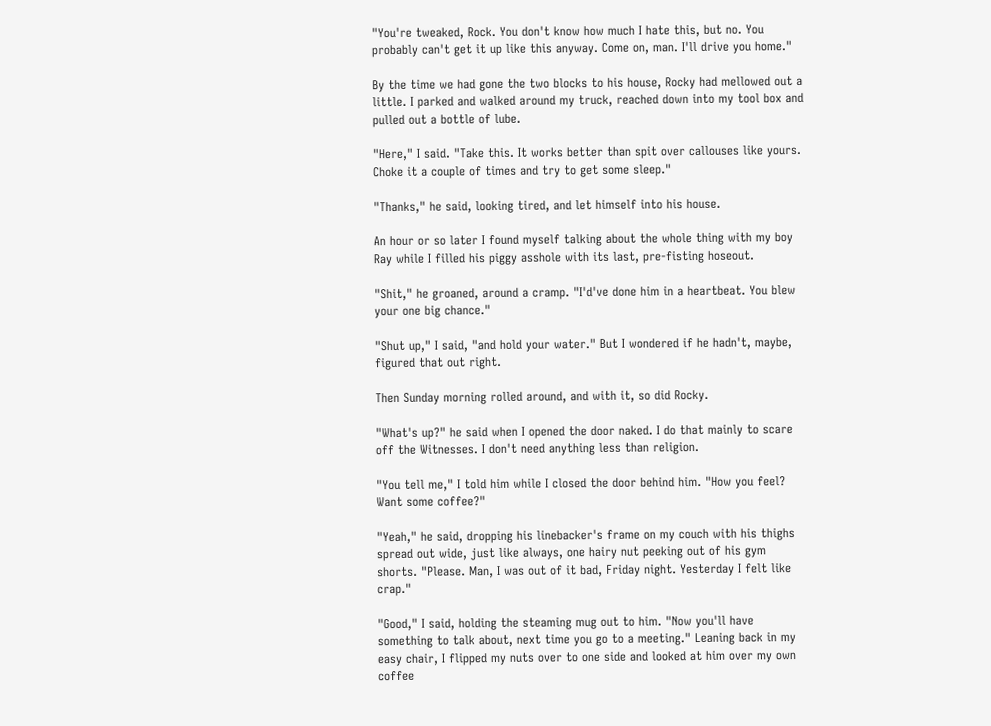"You're tweaked, Rock. You don't know how much I hate this, but no. You probably can't get it up like this anyway. Come on, man. I'll drive you home."

By the time we had gone the two blocks to his house, Rocky had mellowed out a little. I parked and walked around my truck, reached down into my tool box and pulled out a bottle of lube.

"Here," I said. "Take this. It works better than spit over callouses like yours. Choke it a couple of times and try to get some sleep."

"Thanks," he said, looking tired, and let himself into his house.

An hour or so later I found myself talking about the whole thing with my boy Ray while I filled his piggy asshole with its last, pre-fisting hoseout.

"Shit," he groaned, around a cramp. "I'd've done him in a heartbeat. You blew your one big chance."

"Shut up," I said, "and hold your water." But I wondered if he hadn't, maybe, figured that out right.

Then Sunday morning rolled around, and with it, so did Rocky.

"What's up?" he said when I opened the door naked. I do that mainly to scare off the Witnesses. I don't need anything less than religion.

"You tell me," I told him while I closed the door behind him. "How you feel? Want some coffee?"

"Yeah," he said, dropping his linebacker's frame on my couch with his thighs spread out wide, just like always, one hairy nut peeking out of his gym shorts. "Please. Man, I was out of it bad, Friday night. Yesterday I felt like crap."

"Good," I said, holding the steaming mug out to him. "Now you'll have something to talk about, next time you go to a meeting." Leaning back in my easy chair, I flipped my nuts over to one side and looked at him over my own coffee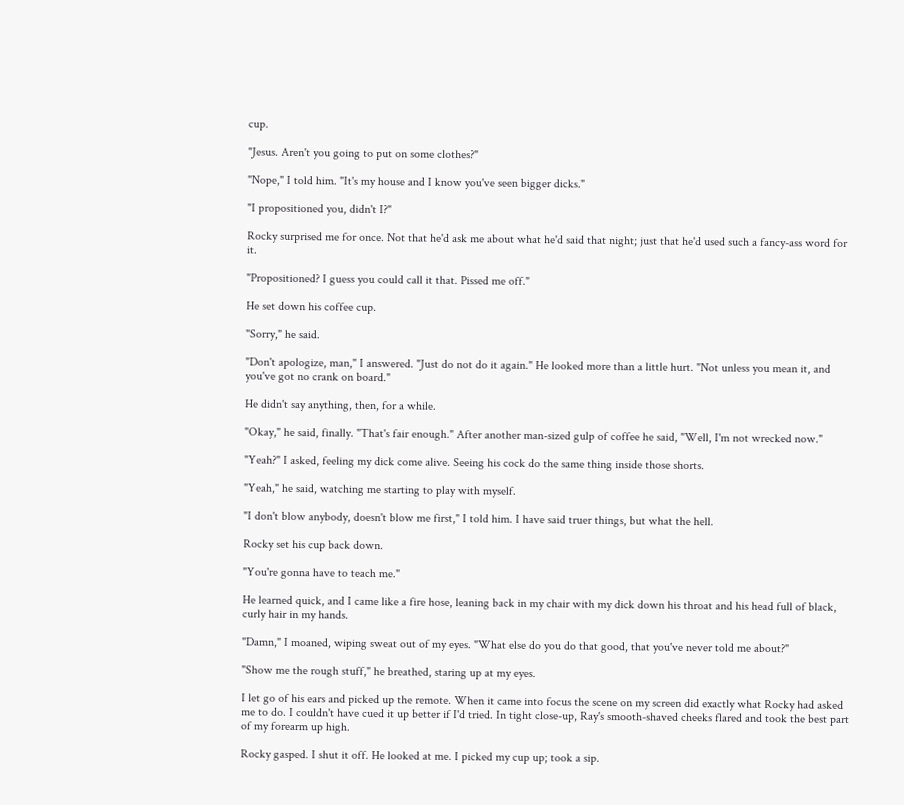cup.

"Jesus. Aren't you going to put on some clothes?"

"Nope," I told him. "It's my house and I know you've seen bigger dicks."

"I propositioned you, didn't I?"

Rocky surprised me for once. Not that he'd ask me about what he'd said that night; just that he'd used such a fancy-ass word for it.

"Propositioned? I guess you could call it that. Pissed me off."

He set down his coffee cup.

"Sorry," he said.

"Don't apologize, man," I answered. "Just do not do it again." He looked more than a little hurt. "Not unless you mean it, and you've got no crank on board."

He didn't say anything, then, for a while.

"Okay," he said, finally. "That's fair enough." After another man-sized gulp of coffee he said, "Well, I'm not wrecked now."

"Yeah?" I asked, feeling my dick come alive. Seeing his cock do the same thing inside those shorts.

"Yeah," he said, watching me starting to play with myself.

"I don't blow anybody, doesn't blow me first," I told him. I have said truer things, but what the hell.

Rocky set his cup back down.

"You're gonna have to teach me."

He learned quick, and I came like a fire hose, leaning back in my chair with my dick down his throat and his head full of black, curly hair in my hands.

"Damn," I moaned, wiping sweat out of my eyes. "What else do you do that good, that you've never told me about?"

"Show me the rough stuff," he breathed, staring up at my eyes.

I let go of his ears and picked up the remote. When it came into focus the scene on my screen did exactly what Rocky had asked me to do. I couldn't have cued it up better if I'd tried. In tight close-up, Ray's smooth-shaved cheeks flared and took the best part of my forearm up high.

Rocky gasped. I shut it off. He looked at me. I picked my cup up; took a sip.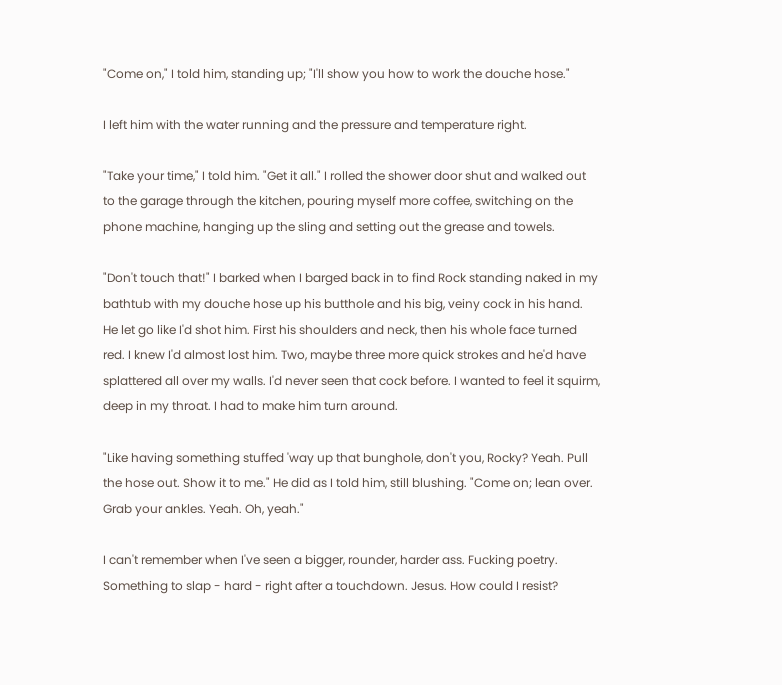"Come on," I told him, standing up; "I'll show you how to work the douche hose."

I left him with the water running and the pressure and temperature right.

"Take your time," I told him. "Get it all." I rolled the shower door shut and walked out to the garage through the kitchen, pouring myself more coffee, switching on the phone machine, hanging up the sling and setting out the grease and towels.

"Don't touch that!" I barked when I barged back in to find Rock standing naked in my bathtub with my douche hose up his butthole and his big, veiny cock in his hand. He let go like I'd shot him. First his shoulders and neck, then his whole face turned red. I knew I'd almost lost him. Two, maybe three more quick strokes and he'd have splattered all over my walls. I'd never seen that cock before. I wanted to feel it squirm, deep in my throat. I had to make him turn around.

"Like having something stuffed 'way up that bunghole, don't you, Rocky? Yeah. Pull the hose out. Show it to me." He did as I told him, still blushing. "Come on; lean over. Grab your ankles. Yeah. Oh, yeah."

I can't remember when I've seen a bigger, rounder, harder ass. Fucking poetry. Something to slap - hard - right after a touchdown. Jesus. How could I resist?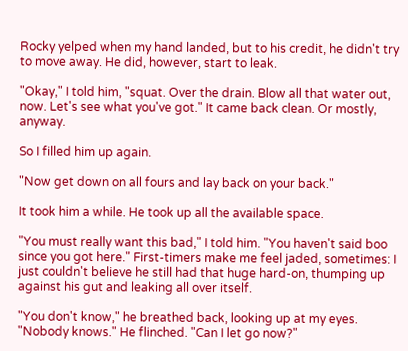Rocky yelped when my hand landed, but to his credit, he didn't try to move away. He did, however, start to leak.

"Okay," I told him, "squat. Over the drain. Blow all that water out, now. Let's see what you've got." It came back clean. Or mostly, anyway.

So I filled him up again.

"Now get down on all fours and lay back on your back."

It took him a while. He took up all the available space.

"You must really want this bad," I told him. "You haven't said boo since you got here." First-timers make me feel jaded, sometimes: I just couldn't believe he still had that huge hard-on, thumping up against his gut and leaking all over itself.

"You don't know," he breathed back, looking up at my eyes. "Nobody knows." He flinched. "Can I let go now?"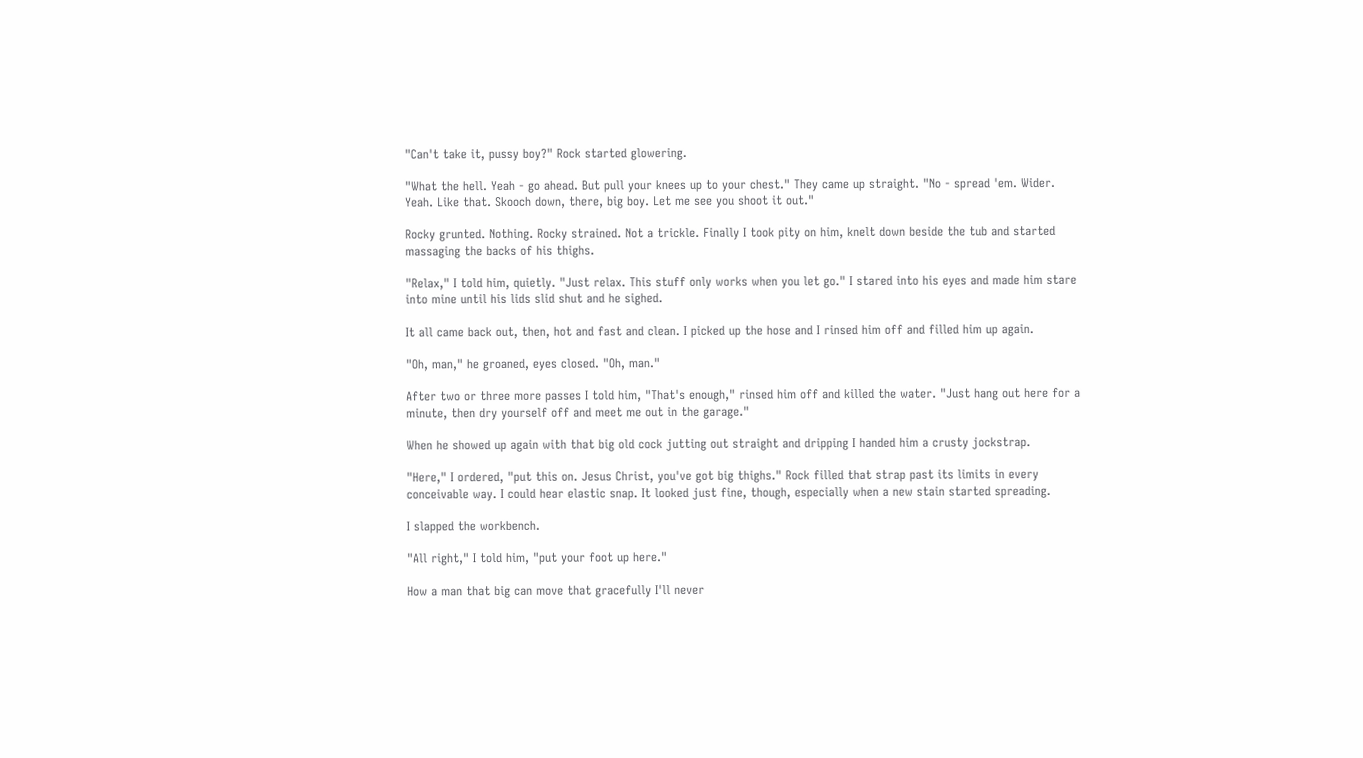"Can't take it, pussy boy?" Rock started glowering.

"What the hell. Yeah - go ahead. But pull your knees up to your chest." They came up straight. "No - spread 'em. Wider. Yeah. Like that. Skooch down, there, big boy. Let me see you shoot it out."

Rocky grunted. Nothing. Rocky strained. Not a trickle. Finally I took pity on him, knelt down beside the tub and started massaging the backs of his thighs.

"Relax," I told him, quietly. "Just relax. This stuff only works when you let go." I stared into his eyes and made him stare into mine until his lids slid shut and he sighed.

It all came back out, then, hot and fast and clean. I picked up the hose and I rinsed him off and filled him up again.

"Oh, man," he groaned, eyes closed. "Oh, man."

After two or three more passes I told him, "That's enough," rinsed him off and killed the water. "Just hang out here for a minute, then dry yourself off and meet me out in the garage."

When he showed up again with that big old cock jutting out straight and dripping I handed him a crusty jockstrap.

"Here," I ordered, "put this on. Jesus Christ, you've got big thighs." Rock filled that strap past its limits in every conceivable way. I could hear elastic snap. It looked just fine, though, especially when a new stain started spreading.

I slapped the workbench.

"All right," I told him, "put your foot up here."

How a man that big can move that gracefully I'll never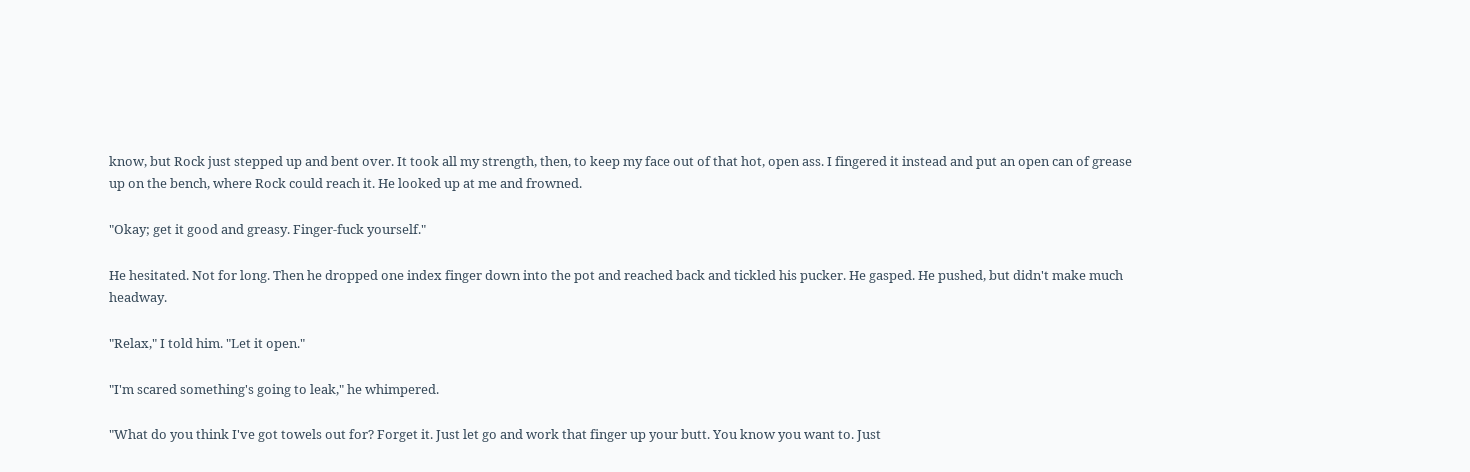know, but Rock just stepped up and bent over. It took all my strength, then, to keep my face out of that hot, open ass. I fingered it instead and put an open can of grease up on the bench, where Rock could reach it. He looked up at me and frowned.

"Okay; get it good and greasy. Finger-fuck yourself."

He hesitated. Not for long. Then he dropped one index finger down into the pot and reached back and tickled his pucker. He gasped. He pushed, but didn't make much headway.

"Relax," I told him. "Let it open."

"I'm scared something's going to leak," he whimpered.

"What do you think I've got towels out for? Forget it. Just let go and work that finger up your butt. You know you want to. Just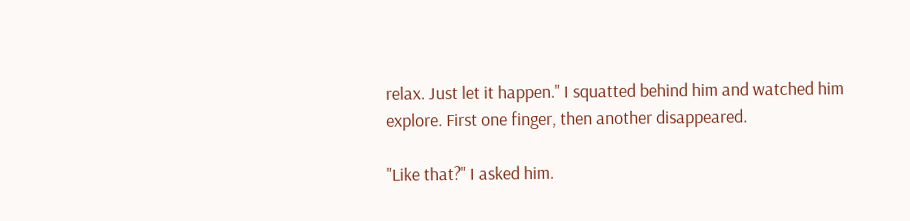relax. Just let it happen." I squatted behind him and watched him explore. First one finger, then another disappeared.

"Like that?" I asked him.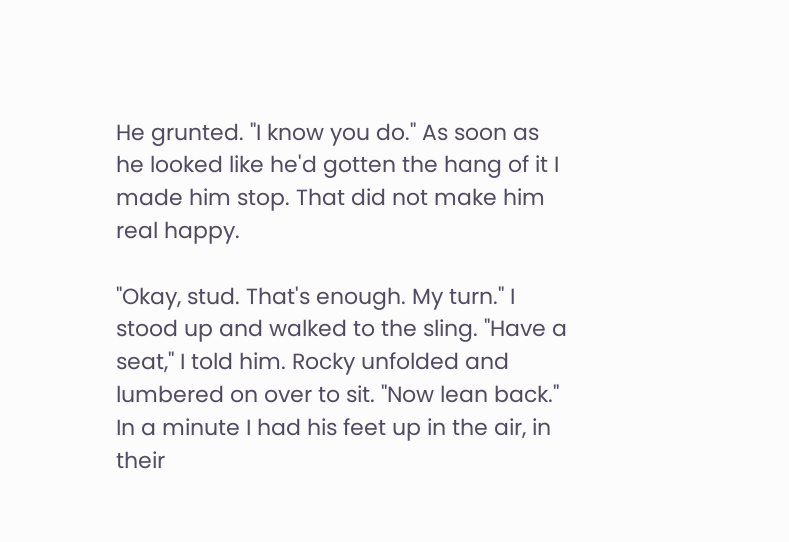He grunted. "I know you do." As soon as he looked like he'd gotten the hang of it I made him stop. That did not make him real happy.

"Okay, stud. That's enough. My turn." I stood up and walked to the sling. "Have a seat," I told him. Rocky unfolded and lumbered on over to sit. "Now lean back." In a minute I had his feet up in the air, in their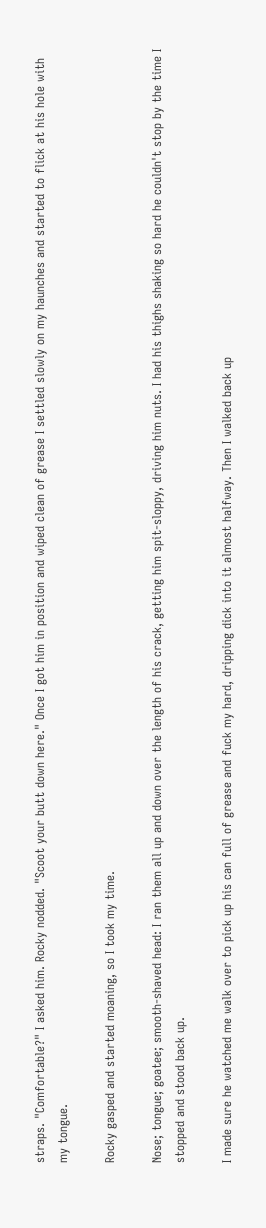straps. "Comfortable?" I asked him. Rocky nodded. "Scoot your butt down here." Once I got him in position and wiped clean of grease I settled slowly on my haunches and started to flick at his hole with my tongue.

Rocky gasped and started moaning, so I took my time.

Nose; tongue; goatee; smooth-shaved head: I ran them all up and down over the length of his crack, getting him spit-sloppy, driving him nuts. I had his thighs shaking so hard he couldn't stop by the time I stopped and stood back up.

I made sure he watched me walk over to pick up his can full of grease and fuck my hard, dripping dick into it almost halfway. Then I walked back up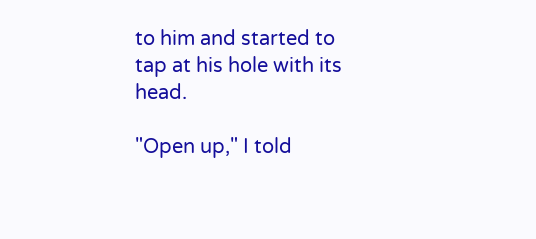to him and started to tap at his hole with its head.

"Open up," I told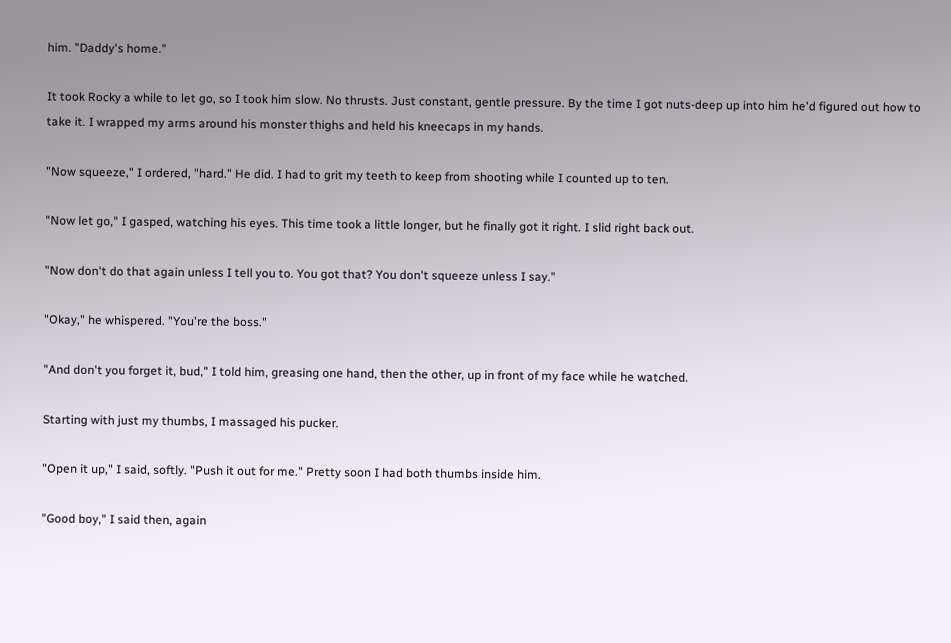him. "Daddy's home."

It took Rocky a while to let go, so I took him slow. No thrusts. Just constant, gentle pressure. By the time I got nuts-deep up into him he'd figured out how to take it. I wrapped my arms around his monster thighs and held his kneecaps in my hands.

"Now squeeze," I ordered, "hard." He did. I had to grit my teeth to keep from shooting while I counted up to ten.

"Now let go," I gasped, watching his eyes. This time took a little longer, but he finally got it right. I slid right back out.

"Now don't do that again unless I tell you to. You got that? You don't squeeze unless I say."

"Okay," he whispered. "You're the boss."

"And don't you forget it, bud," I told him, greasing one hand, then the other, up in front of my face while he watched.

Starting with just my thumbs, I massaged his pucker.

"Open it up," I said, softly. "Push it out for me." Pretty soon I had both thumbs inside him.

"Good boy," I said then, again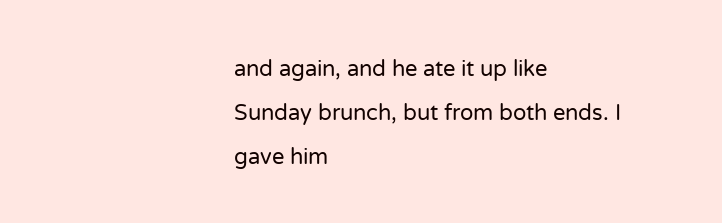and again, and he ate it up like Sunday brunch, but from both ends. I gave him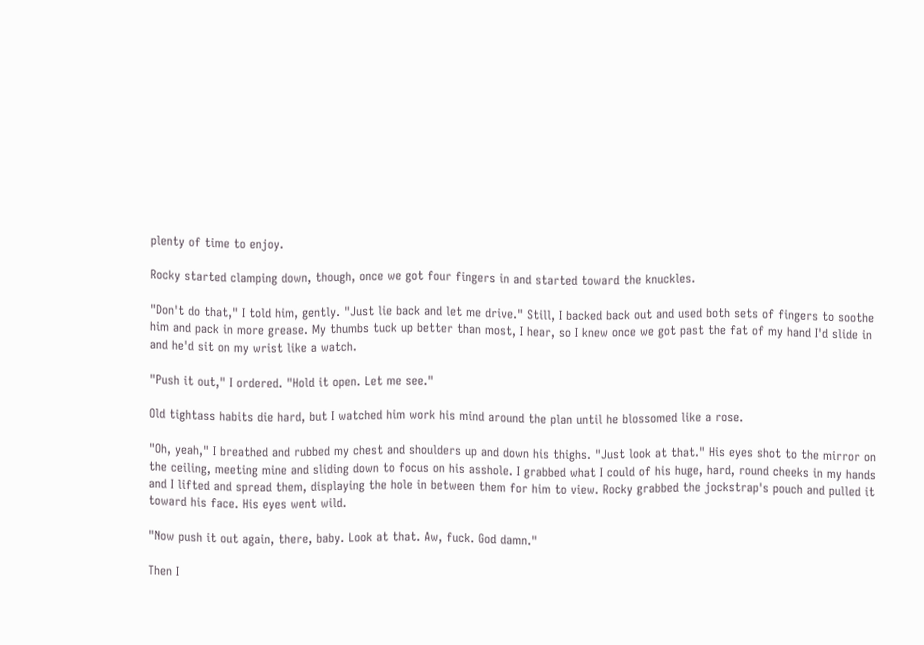plenty of time to enjoy.

Rocky started clamping down, though, once we got four fingers in and started toward the knuckles.

"Don't do that," I told him, gently. "Just lie back and let me drive." Still, I backed back out and used both sets of fingers to soothe him and pack in more grease. My thumbs tuck up better than most, I hear, so I knew once we got past the fat of my hand I'd slide in and he'd sit on my wrist like a watch.

"Push it out," I ordered. "Hold it open. Let me see."

Old tightass habits die hard, but I watched him work his mind around the plan until he blossomed like a rose.

"Oh, yeah," I breathed and rubbed my chest and shoulders up and down his thighs. "Just look at that." His eyes shot to the mirror on the ceiling, meeting mine and sliding down to focus on his asshole. I grabbed what I could of his huge, hard, round cheeks in my hands and I lifted and spread them, displaying the hole in between them for him to view. Rocky grabbed the jockstrap's pouch and pulled it toward his face. His eyes went wild.

"Now push it out again, there, baby. Look at that. Aw, fuck. God damn."

Then I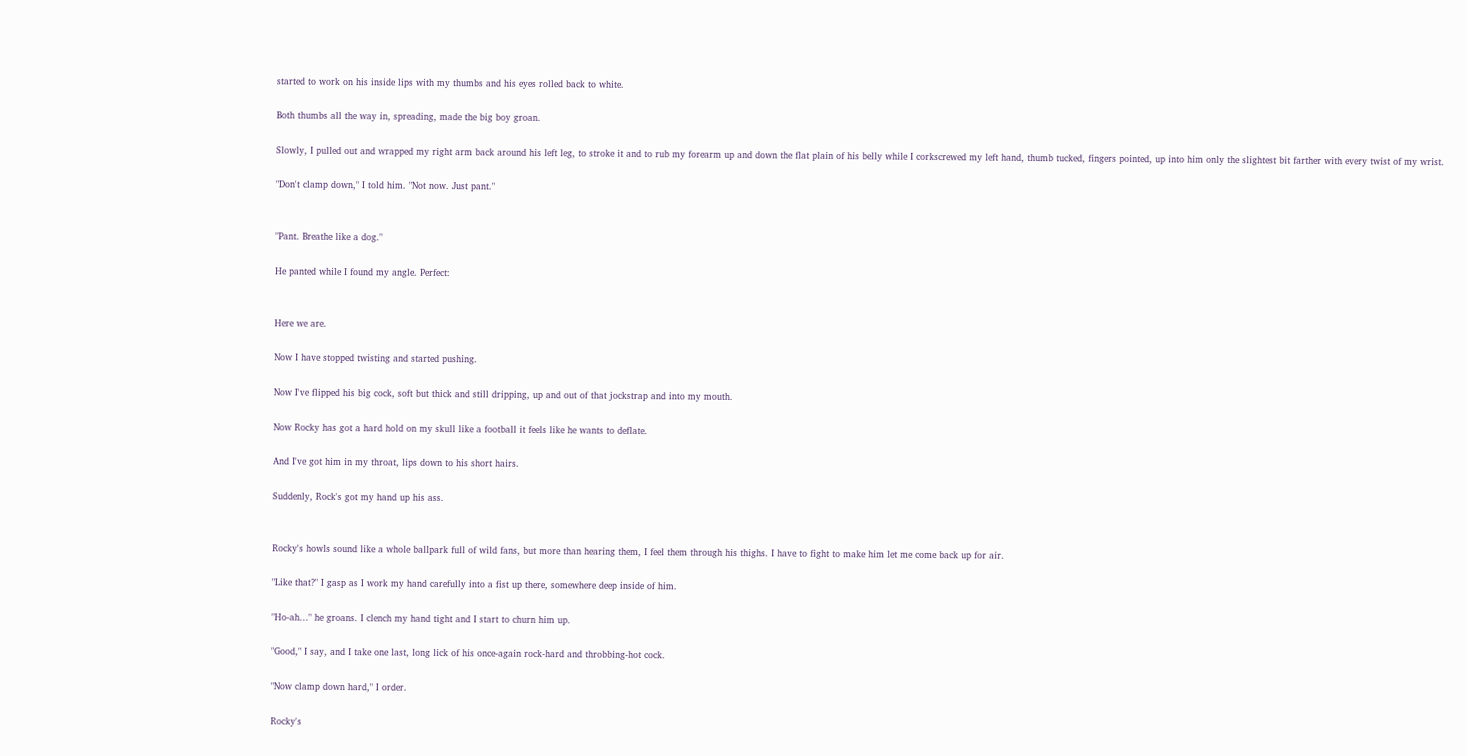started to work on his inside lips with my thumbs and his eyes rolled back to white.

Both thumbs all the way in, spreading, made the big boy groan.

Slowly, I pulled out and wrapped my right arm back around his left leg, to stroke it and to rub my forearm up and down the flat plain of his belly while I corkscrewed my left hand, thumb tucked, fingers pointed, up into him only the slightest bit farther with every twist of my wrist.

"Don't clamp down," I told him. "Not now. Just pant."


"Pant. Breathe like a dog."

He panted while I found my angle. Perfect:


Here we are.

Now I have stopped twisting and started pushing.

Now I've flipped his big cock, soft but thick and still dripping, up and out of that jockstrap and into my mouth.

Now Rocky has got a hard hold on my skull like a football it feels like he wants to deflate.

And I've got him in my throat, lips down to his short hairs.

Suddenly, Rock's got my hand up his ass.


Rocky's howls sound like a whole ballpark full of wild fans, but more than hearing them, I feel them through his thighs. I have to fight to make him let me come back up for air.

"Like that?" I gasp as I work my hand carefully into a fist up there, somewhere deep inside of him.

"Ho-ah..." he groans. I clench my hand tight and I start to churn him up.

"Good," I say, and I take one last, long lick of his once-again rock-hard and throbbing-hot cock.

"Now clamp down hard," I order.

Rocky's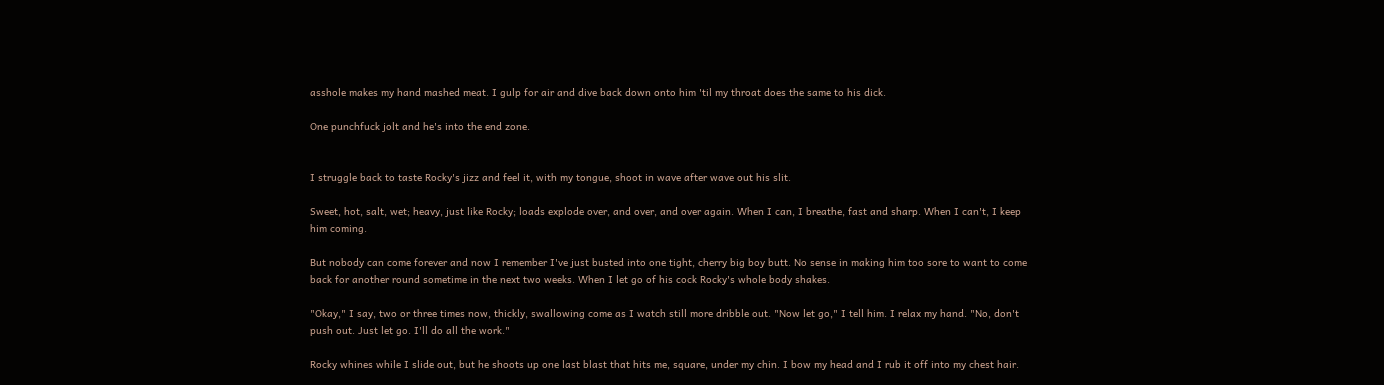asshole makes my hand mashed meat. I gulp for air and dive back down onto him 'til my throat does the same to his dick.

One punchfuck jolt and he's into the end zone.


I struggle back to taste Rocky's jizz and feel it, with my tongue, shoot in wave after wave out his slit.

Sweet, hot, salt, wet; heavy, just like Rocky; loads explode over, and over, and over again. When I can, I breathe, fast and sharp. When I can't, I keep him coming.

But nobody can come forever and now I remember I've just busted into one tight, cherry big boy butt. No sense in making him too sore to want to come back for another round sometime in the next two weeks. When I let go of his cock Rocky's whole body shakes.

"Okay," I say, two or three times now, thickly, swallowing come as I watch still more dribble out. "Now let go," I tell him. I relax my hand. "No, don't push out. Just let go. I'll do all the work."

Rocky whines while I slide out, but he shoots up one last blast that hits me, square, under my chin. I bow my head and I rub it off into my chest hair.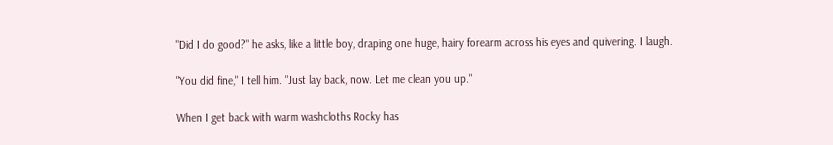"Did I do good?" he asks, like a little boy, draping one huge, hairy forearm across his eyes and quivering. I laugh.

"You did fine," I tell him. "Just lay back, now. Let me clean you up."

When I get back with warm washcloths Rocky has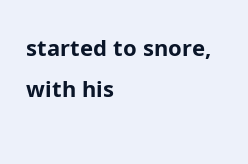started to snore, with his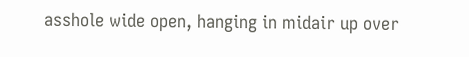asshole wide open, hanging in midair up over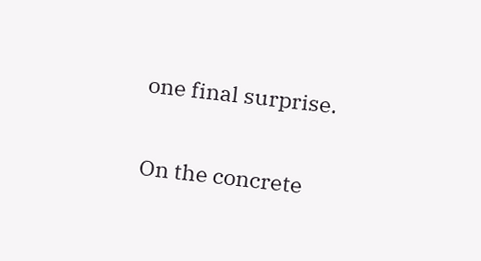one final surprise.

On the concrete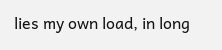lies my own load, in long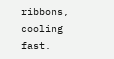ribbons, cooling fast.